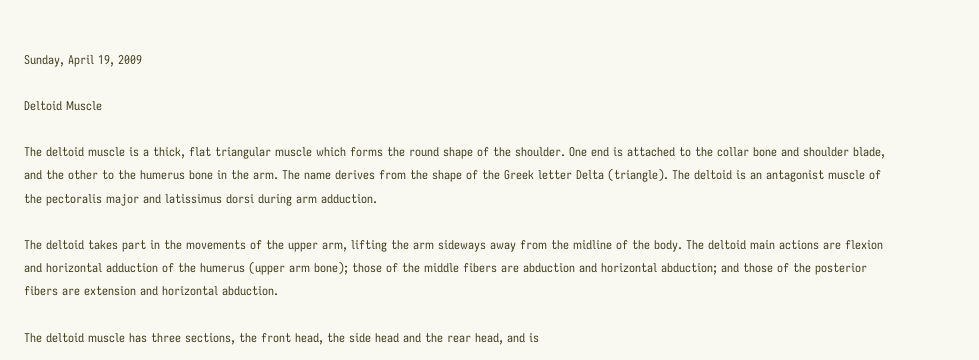Sunday, April 19, 2009

Deltoid Muscle

The deltoid muscle is a thick, flat triangular muscle which forms the round shape of the shoulder. One end is attached to the collar bone and shoulder blade, and the other to the humerus bone in the arm. The name derives from the shape of the Greek letter Delta (triangle). The deltoid is an antagonist muscle of the pectoralis major and latissimus dorsi during arm adduction.

The deltoid takes part in the movements of the upper arm, lifting the arm sideways away from the midline of the body. The deltoid main actions are flexion and horizontal adduction of the humerus (upper arm bone); those of the middle fibers are abduction and horizontal abduction; and those of the posterior fibers are extension and horizontal abduction.

The deltoid muscle has three sections, the front head, the side head and the rear head, and is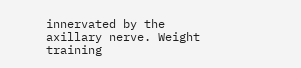innervated by the axillary nerve. Weight training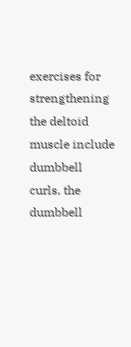exercises for strengthening the deltoid muscle include dumbbell curls, the dumbbell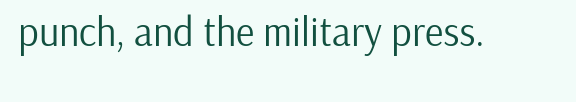punch, and the military press.